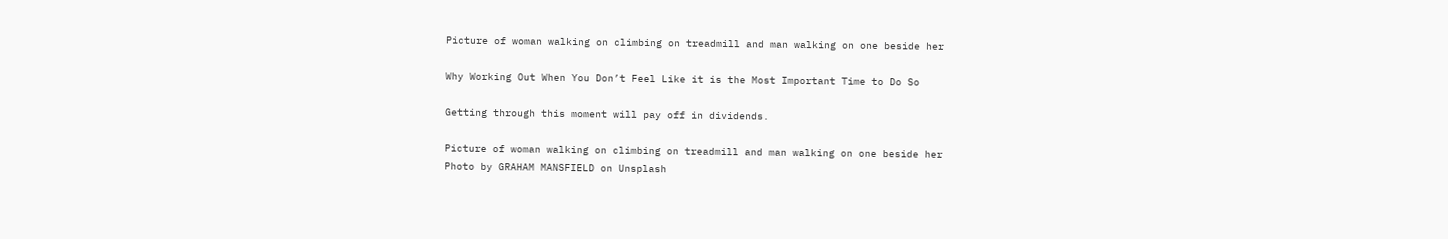Picture of woman walking on climbing on treadmill and man walking on one beside her

Why Working Out When You Don’t Feel Like it is the Most Important Time to Do So

Getting through this moment will pay off in dividends.

Picture of woman walking on climbing on treadmill and man walking on one beside her
Photo by GRAHAM MANSFIELD on Unsplash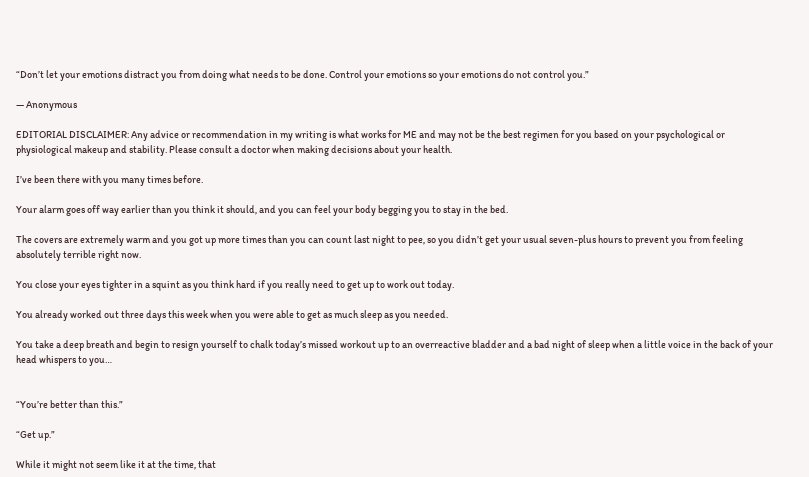“Don’t let your emotions distract you from doing what needs to be done. Control your emotions so your emotions do not control you.”

— Anonymous

EDITORIAL DISCLAIMER: Any advice or recommendation in my writing is what works for ME and may not be the best regimen for you based on your psychological or physiological makeup and stability. Please consult a doctor when making decisions about your health.

I’ve been there with you many times before.

Your alarm goes off way earlier than you think it should, and you can feel your body begging you to stay in the bed.

The covers are extremely warm and you got up more times than you can count last night to pee, so you didn’t get your usual seven-plus hours to prevent you from feeling absolutely terrible right now.

You close your eyes tighter in a squint as you think hard if you really need to get up to work out today.

You already worked out three days this week when you were able to get as much sleep as you needed.

You take a deep breath and begin to resign yourself to chalk today’s missed workout up to an overreactive bladder and a bad night of sleep when a little voice in the back of your head whispers to you…


“You’re better than this.”

“Get up.”

While it might not seem like it at the time, that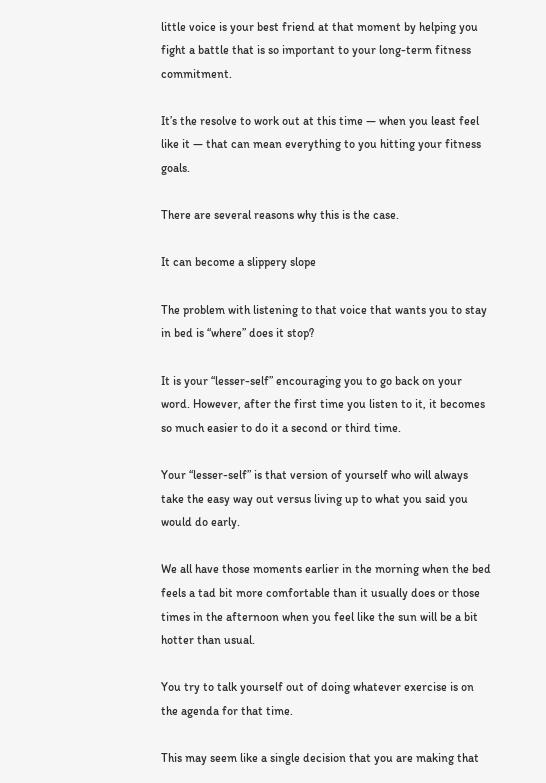little voice is your best friend at that moment by helping you fight a battle that is so important to your long-term fitness commitment.

It’s the resolve to work out at this time — when you least feel like it — that can mean everything to you hitting your fitness goals.

There are several reasons why this is the case.

It can become a slippery slope

The problem with listening to that voice that wants you to stay in bed is “where” does it stop?

It is your “lesser-self” encouraging you to go back on your word. However, after the first time you listen to it, it becomes so much easier to do it a second or third time.

Your “lesser-self” is that version of yourself who will always take the easy way out versus living up to what you said you would do early.

We all have those moments earlier in the morning when the bed feels a tad bit more comfortable than it usually does or those times in the afternoon when you feel like the sun will be a bit hotter than usual.

You try to talk yourself out of doing whatever exercise is on the agenda for that time.

This may seem like a single decision that you are making that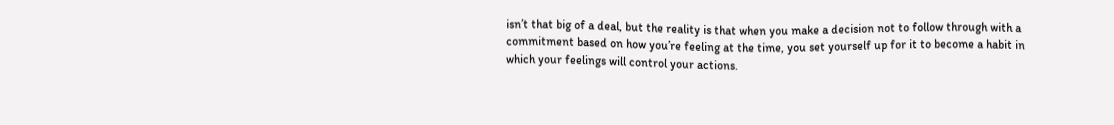isn’t that big of a deal, but the reality is that when you make a decision not to follow through with a commitment based on how you’re feeling at the time, you set yourself up for it to become a habit in which your feelings will control your actions.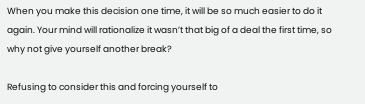When you make this decision one time, it will be so much easier to do it again. Your mind will rationalize it wasn’t that big of a deal the first time, so why not give yourself another break?

Refusing to consider this and forcing yourself to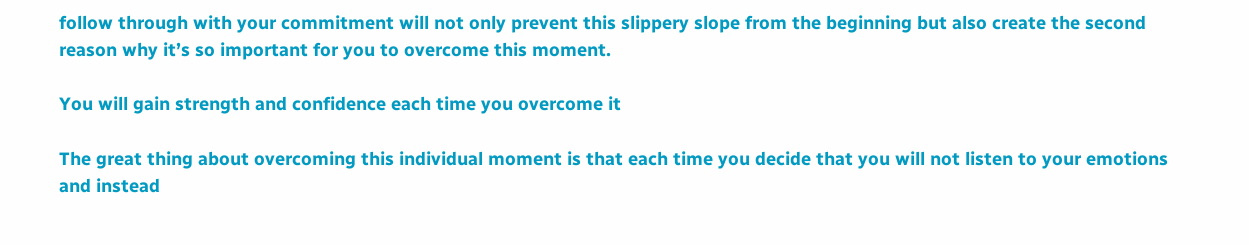follow through with your commitment will not only prevent this slippery slope from the beginning but also create the second reason why it’s so important for you to overcome this moment.

You will gain strength and confidence each time you overcome it

The great thing about overcoming this individual moment is that each time you decide that you will not listen to your emotions and instead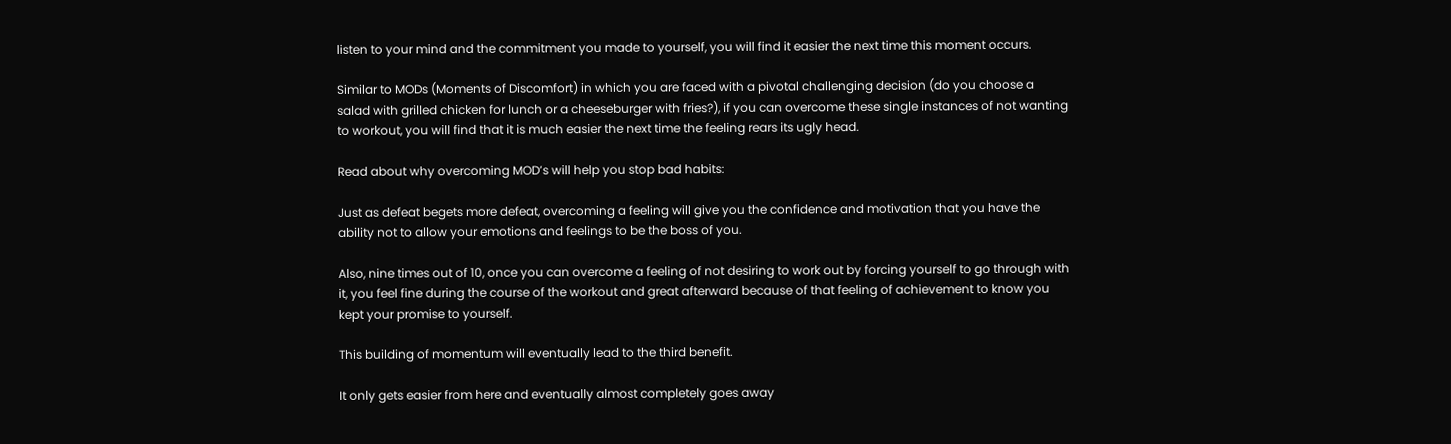listen to your mind and the commitment you made to yourself, you will find it easier the next time this moment occurs.

Similar to MODs (Moments of Discomfort) in which you are faced with a pivotal challenging decision (do you choose a salad with grilled chicken for lunch or a cheeseburger with fries?), if you can overcome these single instances of not wanting to workout, you will find that it is much easier the next time the feeling rears its ugly head.

Read about why overcoming MOD’s will help you stop bad habits:

Just as defeat begets more defeat, overcoming a feeling will give you the confidence and motivation that you have the ability not to allow your emotions and feelings to be the boss of you.

Also, nine times out of 10, once you can overcome a feeling of not desiring to work out by forcing yourself to go through with it, you feel fine during the course of the workout and great afterward because of that feeling of achievement to know you kept your promise to yourself.

This building of momentum will eventually lead to the third benefit.

It only gets easier from here and eventually almost completely goes away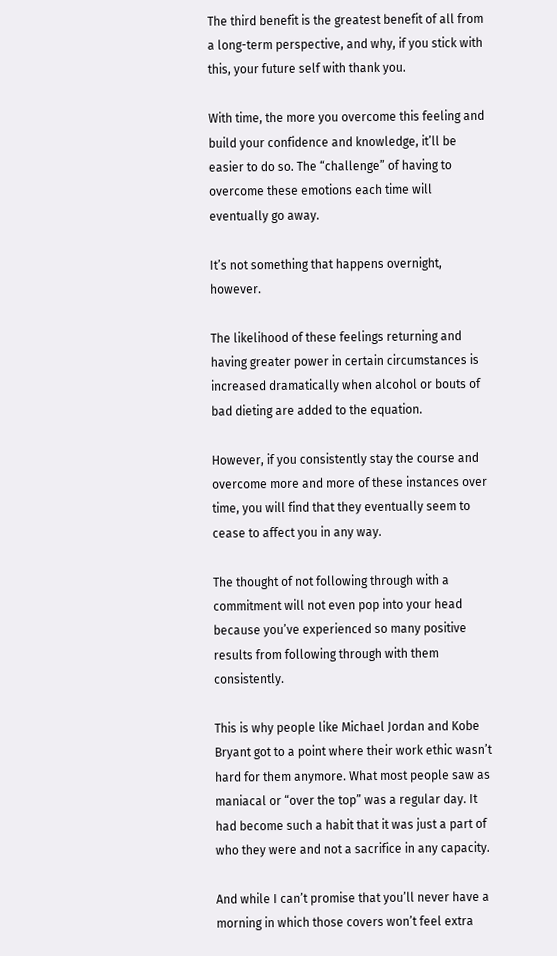The third benefit is the greatest benefit of all from a long-term perspective, and why, if you stick with this, your future self with thank you.

With time, the more you overcome this feeling and build your confidence and knowledge, it’ll be easier to do so. The “challenge” of having to overcome these emotions each time will eventually go away.

It’s not something that happens overnight, however.

The likelihood of these feelings returning and having greater power in certain circumstances is increased dramatically when alcohol or bouts of bad dieting are added to the equation.

However, if you consistently stay the course and overcome more and more of these instances over time, you will find that they eventually seem to cease to affect you in any way.

The thought of not following through with a commitment will not even pop into your head because you’ve experienced so many positive results from following through with them consistently.

This is why people like Michael Jordan and Kobe Bryant got to a point where their work ethic wasn’t hard for them anymore. What most people saw as maniacal or “over the top” was a regular day. It had become such a habit that it was just a part of who they were and not a sacrifice in any capacity.

And while I can’t promise that you’ll never have a morning in which those covers won’t feel extra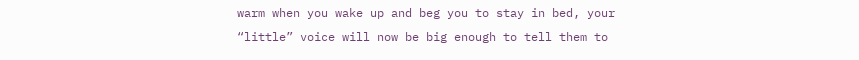warm when you wake up and beg you to stay in bed, your “little” voice will now be big enough to tell them to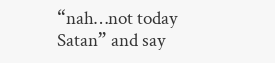“nah…not today Satan” and say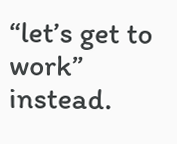“let’s get to work” instead.